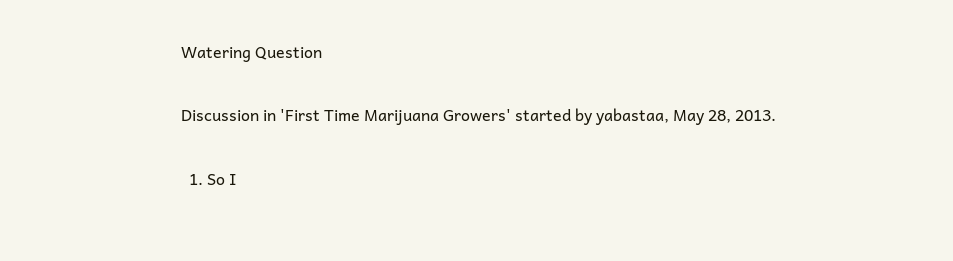Watering Question

Discussion in 'First Time Marijuana Growers' started by yabastaa, May 28, 2013.

  1. So I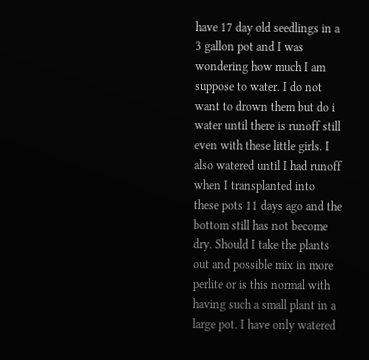have 17 day old seedlings in a 3 gallon pot and I was wondering how much I am suppose to water. I do not want to drown them but do i water until there is runoff still even with these little girls. I also watered until I had runoff when I transplanted into these pots 11 days ago and the bottom still has not become dry. Should I take the plants out and possible mix in more perlite or is this normal with having such a small plant in a large pot. I have only watered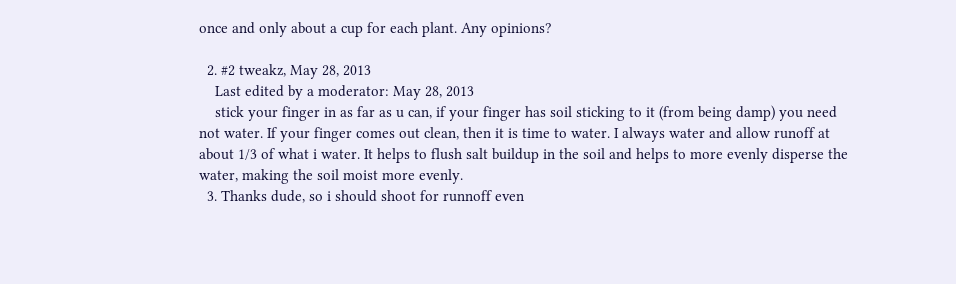once and only about a cup for each plant. Any opinions?

  2. #2 tweakz, May 28, 2013
    Last edited by a moderator: May 28, 2013
    stick your finger in as far as u can, if your finger has soil sticking to it (from being damp) you need not water. If your finger comes out clean, then it is time to water. I always water and allow runoff at about 1/3 of what i water. It helps to flush salt buildup in the soil and helps to more evenly disperse the water, making the soil moist more evenly.
  3. Thanks dude, so i should shoot for runnoff even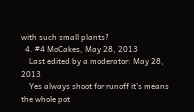with such small plants?
  4. #4 MoCakes, May 28, 2013
    Last edited by a moderator: May 28, 2013
    Yes always shoot for runoff it's means the whole pot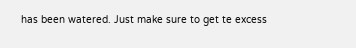has been watered. Just make sure to get te excess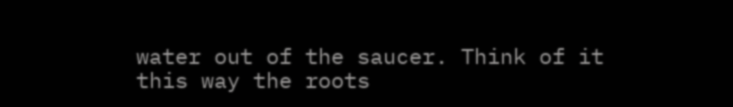water out of the saucer. Think of it this way the roots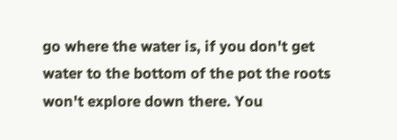go where the water is, if you don't get water to the bottom of the pot the roots won't explore down there. You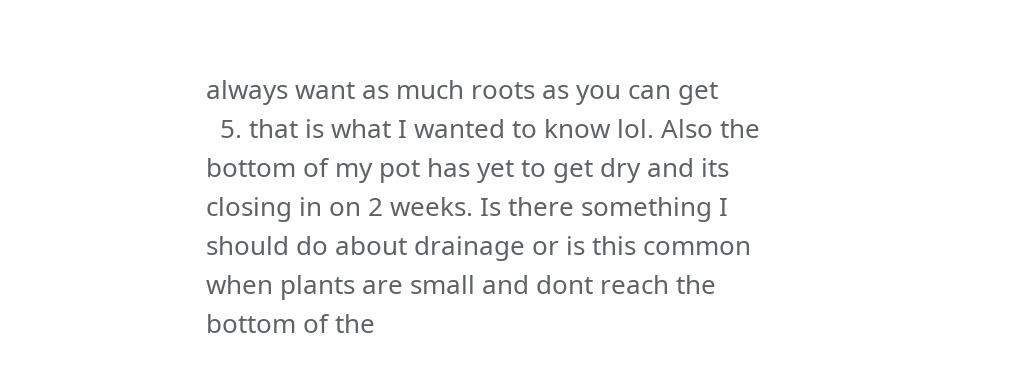always want as much roots as you can get
  5. that is what I wanted to know lol. Also the bottom of my pot has yet to get dry and its closing in on 2 weeks. Is there something I should do about drainage or is this common when plants are small and dont reach the bottom of the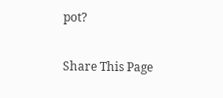pot?

Share This Page